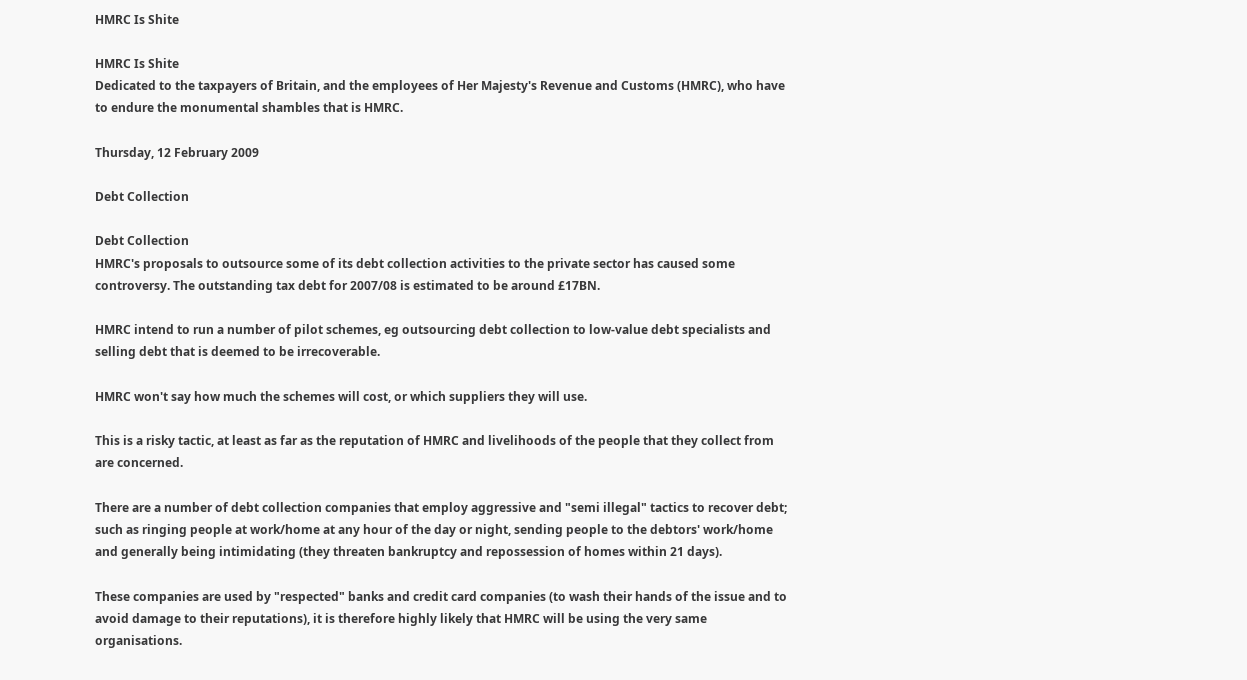HMRC Is Shite

HMRC Is Shite
Dedicated to the taxpayers of Britain, and the employees of Her Majesty's Revenue and Customs (HMRC), who have to endure the monumental shambles that is HMRC.

Thursday, 12 February 2009

Debt Collection

Debt Collection
HMRC's proposals to outsource some of its debt collection activities to the private sector has caused some controversy. The outstanding tax debt for 2007/08 is estimated to be around £17BN.

HMRC intend to run a number of pilot schemes, eg outsourcing debt collection to low-value debt specialists and selling debt that is deemed to be irrecoverable.

HMRC won't say how much the schemes will cost, or which suppliers they will use.

This is a risky tactic, at least as far as the reputation of HMRC and livelihoods of the people that they collect from are concerned.

There are a number of debt collection companies that employ aggressive and "semi illegal" tactics to recover debt; such as ringing people at work/home at any hour of the day or night, sending people to the debtors' work/home and generally being intimidating (they threaten bankruptcy and repossession of homes within 21 days).

These companies are used by "respected" banks and credit card companies (to wash their hands of the issue and to avoid damage to their reputations), it is therefore highly likely that HMRC will be using the very same organisations.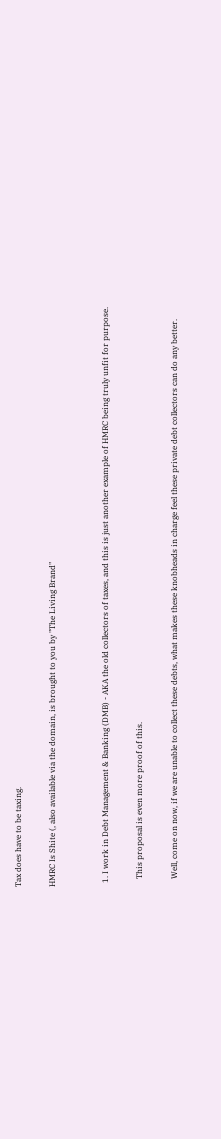Tax does have to be taxing.

HMRC Is Shite (, also available via the domain, is brought to you by "The Living Brand"


  1. I work in Debt Management & Banking (DMB) - AKA the old collectors of taxes, and this is just another example of HMRC being truly unfit for purpose.

    This proposal is even more proof of this.

    Well, come on now, if we are unable to collect these debts, what makes these knobheads in charge feel these private debt collectors can do any better.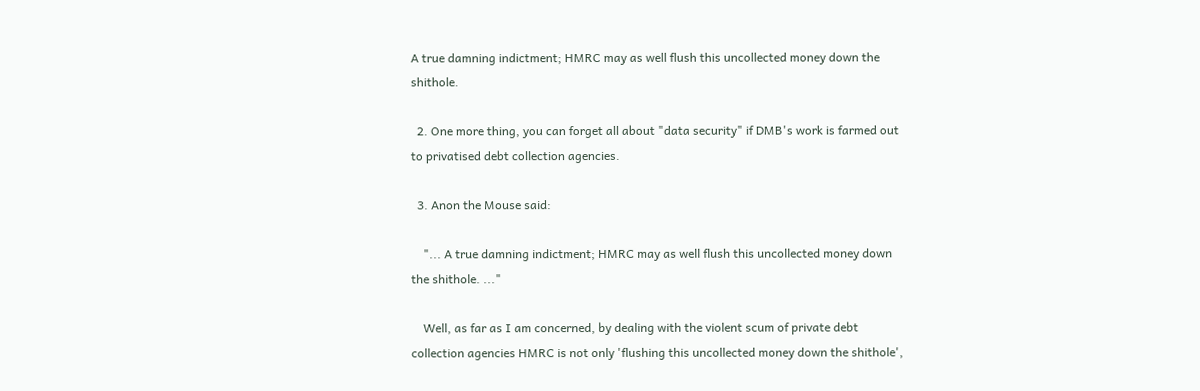A true damning indictment; HMRC may as well flush this uncollected money down the shithole.

  2. One more thing, you can forget all about "data security" if DMB's work is farmed out to privatised debt collection agencies.

  3. Anon the Mouse said:

    "... A true damning indictment; HMRC may as well flush this uncollected money down the shithole. ..."

    Well, as far as I am concerned, by dealing with the violent scum of private debt collection agencies HMRC is not only 'flushing this uncollected money down the shithole',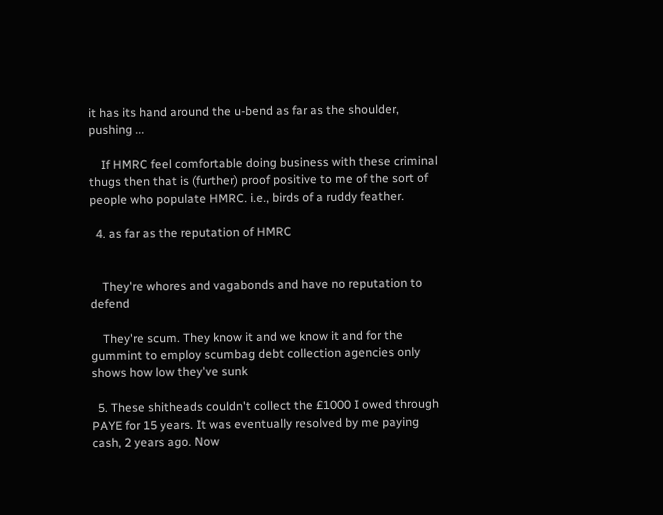it has its hand around the u-bend as far as the shoulder, pushing ...

    If HMRC feel comfortable doing business with these criminal thugs then that is (further) proof positive to me of the sort of people who populate HMRC. i.e., birds of a ruddy feather.

  4. as far as the reputation of HMRC


    They're whores and vagabonds and have no reputation to defend

    They're scum. They know it and we know it and for the gummint to employ scumbag debt collection agencies only shows how low they've sunk

  5. These shitheads couldn't collect the £1000 I owed through PAYE for 15 years. It was eventually resolved by me paying cash, 2 years ago. Now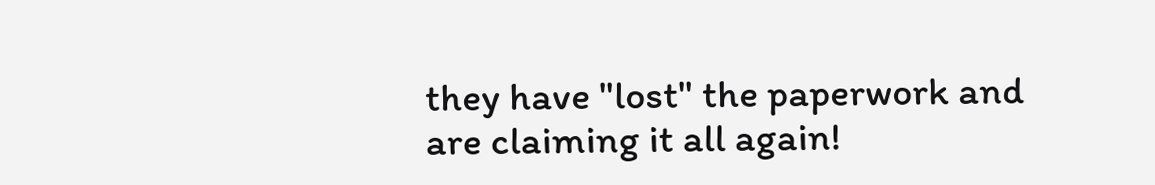they have "lost" the paperwork and are claiming it all again!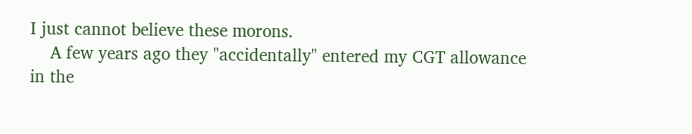I just cannot believe these morons.
    A few years ago they "accidentally" entered my CGT allowance in the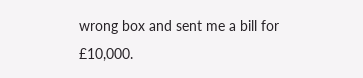wrong box and sent me a bill for £10,000.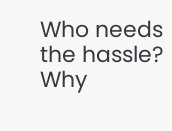Who needs the hassle? Why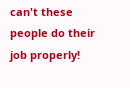can't these people do their job properly!